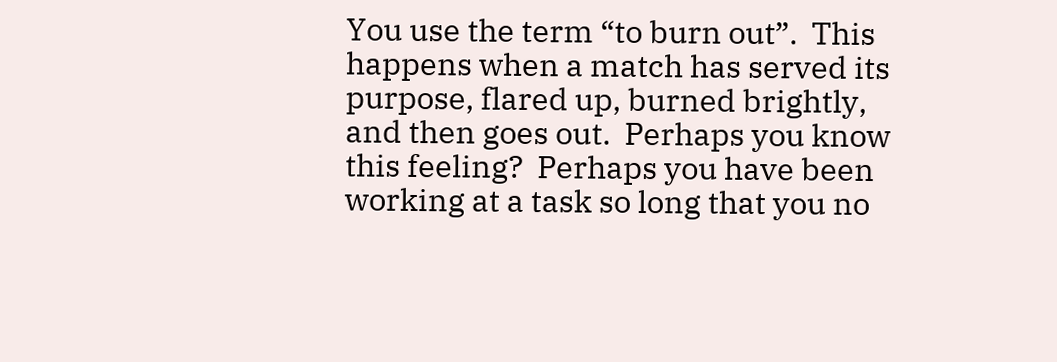You use the term “to burn out”.  This happens when a match has served its purpose, flared up, burned brightly, and then goes out.  Perhaps you know this feeling?  Perhaps you have been working at a task so long that you no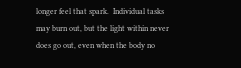longer feel that spark.  Individual tasks may burn out, but the light within never does go out, even when the body no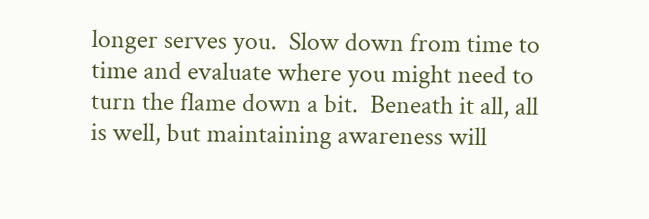longer serves you.  Slow down from time to time and evaluate where you might need to turn the flame down a bit.  Beneath it all, all is well, but maintaining awareness will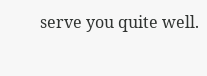serve you quite well.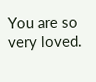You are so very loved.